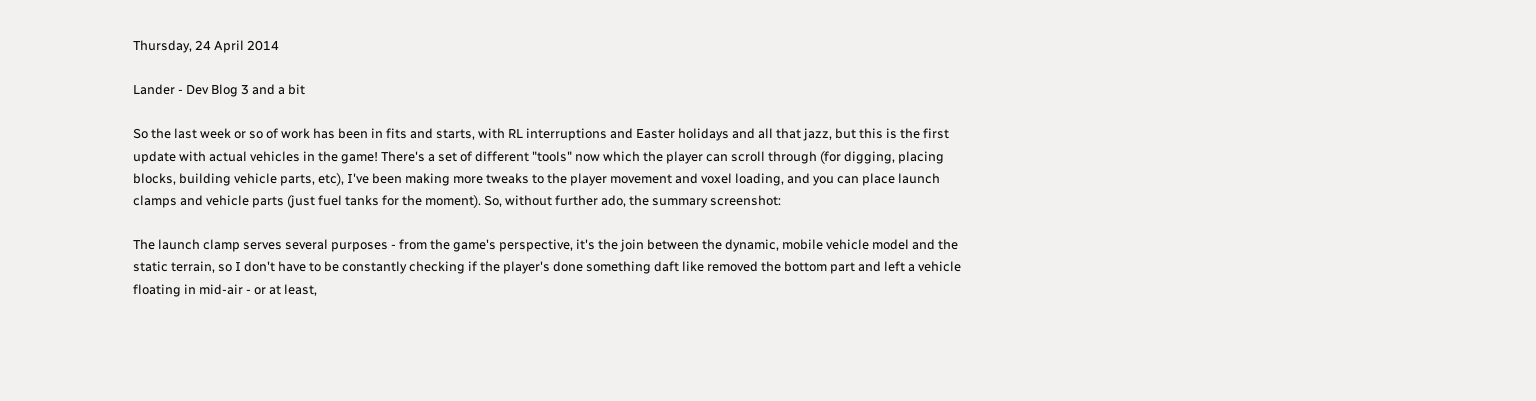Thursday, 24 April 2014

Lander - Dev Blog 3 and a bit

So the last week or so of work has been in fits and starts, with RL interruptions and Easter holidays and all that jazz, but this is the first update with actual vehicles in the game! There's a set of different "tools" now which the player can scroll through (for digging, placing blocks, building vehicle parts, etc), I've been making more tweaks to the player movement and voxel loading, and you can place launch clamps and vehicle parts (just fuel tanks for the moment). So, without further ado, the summary screenshot:

The launch clamp serves several purposes - from the game's perspective, it's the join between the dynamic, mobile vehicle model and the static terrain, so I don't have to be constantly checking if the player's done something daft like removed the bottom part and left a vehicle floating in mid-air - or at least,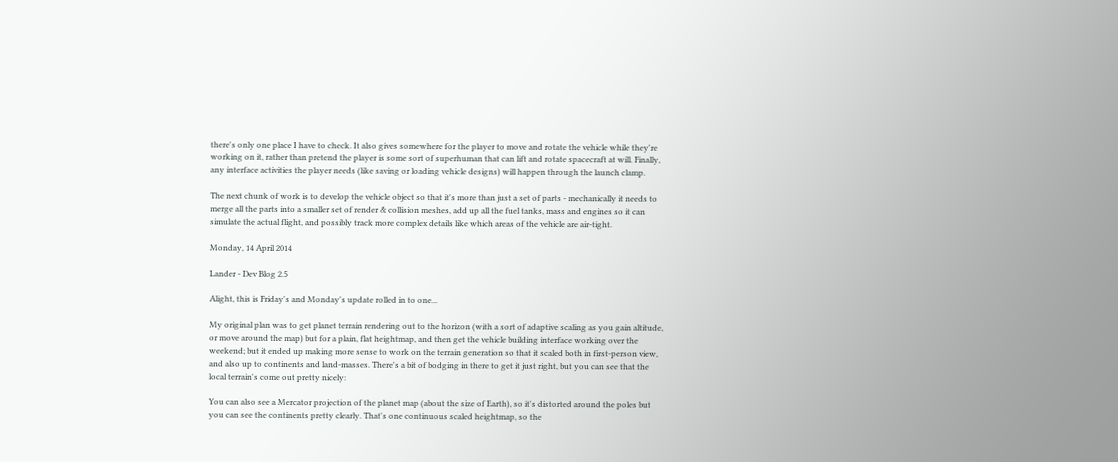there's only one place I have to check. It also gives somewhere for the player to move and rotate the vehicle while they're working on it, rather than pretend the player is some sort of superhuman that can lift and rotate spacecraft at will. Finally, any interface activities the player needs (like saving or loading vehicle designs) will happen through the launch clamp.

The next chunk of work is to develop the vehicle object so that it's more than just a set of parts - mechanically it needs to merge all the parts into a smaller set of render & collision meshes, add up all the fuel tanks, mass and engines so it can simulate the actual flight, and possibly track more complex details like which areas of the vehicle are air-tight.

Monday, 14 April 2014

Lander - Dev Blog 2.5

Alight, this is Friday's and Monday's update rolled in to one...

My original plan was to get planet terrain rendering out to the horizon (with a sort of adaptive scaling as you gain altitude, or move around the map) but for a plain, flat heightmap, and then get the vehicle building interface working over the weekend; but it ended up making more sense to work on the terrain generation so that it scaled both in first-person view, and also up to continents and land-masses. There's a bit of bodging in there to get it just right, but you can see that the local terrain's come out pretty nicely:

You can also see a Mercator projection of the planet map (about the size of Earth), so it's distorted around the poles but you can see the continents pretty clearly. That's one continuous scaled heightmap, so the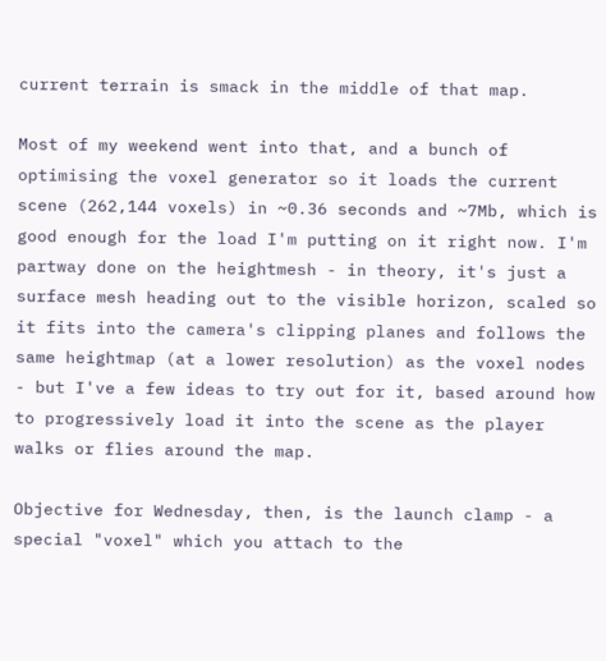current terrain is smack in the middle of that map.

Most of my weekend went into that, and a bunch of optimising the voxel generator so it loads the current scene (262,144 voxels) in ~0.36 seconds and ~7Mb, which is good enough for the load I'm putting on it right now. I'm partway done on the heightmesh - in theory, it's just a surface mesh heading out to the visible horizon, scaled so it fits into the camera's clipping planes and follows the same heightmap (at a lower resolution) as the voxel nodes - but I've a few ideas to try out for it, based around how to progressively load it into the scene as the player walks or flies around the map.

Objective for Wednesday, then, is the launch clamp - a special "voxel" which you attach to the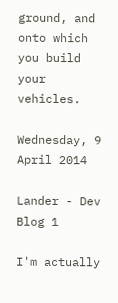ground, and onto which you build your vehicles.

Wednesday, 9 April 2014

Lander - Dev Blog 1

I'm actually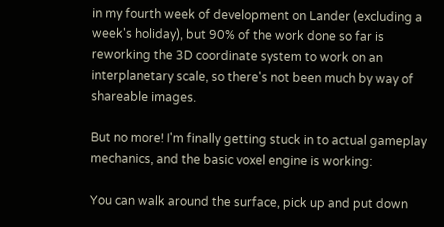in my fourth week of development on Lander (excluding a week's holiday), but 90% of the work done so far is reworking the 3D coordinate system to work on an interplanetary scale, so there's not been much by way of shareable images.

But no more! I'm finally getting stuck in to actual gameplay mechanics, and the basic voxel engine is working:

You can walk around the surface, pick up and put down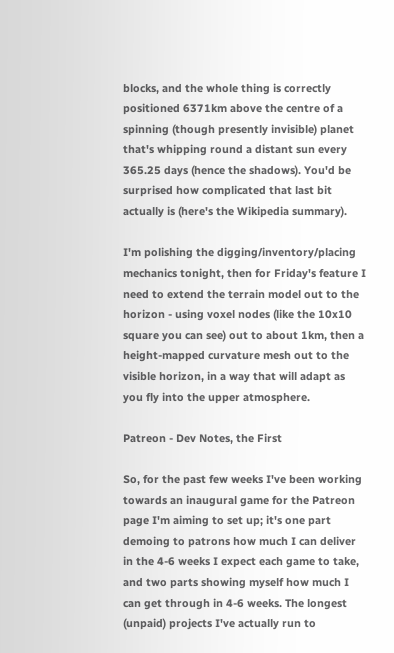blocks, and the whole thing is correctly positioned 6371km above the centre of a spinning (though presently invisible) planet that's whipping round a distant sun every 365.25 days (hence the shadows). You'd be surprised how complicated that last bit actually is (here's the Wikipedia summary).

I'm polishing the digging/inventory/placing mechanics tonight, then for Friday's feature I need to extend the terrain model out to the horizon - using voxel nodes (like the 10x10 square you can see) out to about 1km, then a height-mapped curvature mesh out to the visible horizon, in a way that will adapt as you fly into the upper atmosphere.

Patreon - Dev Notes, the First

So, for the past few weeks I've been working towards an inaugural game for the Patreon page I'm aiming to set up; it's one part demoing to patrons how much I can deliver in the 4-6 weeks I expect each game to take, and two parts showing myself how much I can get through in 4-6 weeks. The longest (unpaid) projects I've actually run to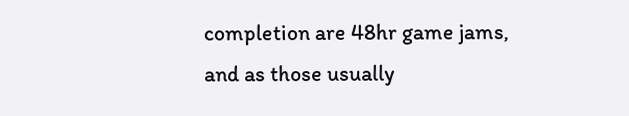completion are 48hr game jams, and as those usually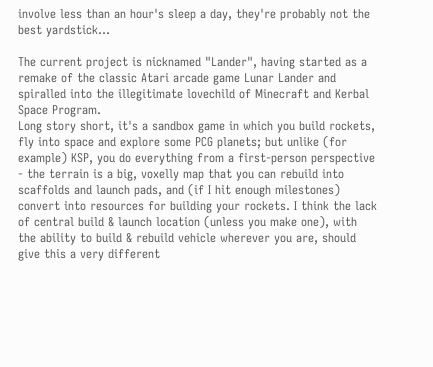involve less than an hour's sleep a day, they're probably not the best yardstick...

The current project is nicknamed "Lander", having started as a remake of the classic Atari arcade game Lunar Lander and spiralled into the illegitimate lovechild of Minecraft and Kerbal Space Program.
Long story short, it's a sandbox game in which you build rockets, fly into space and explore some PCG planets; but unlike (for example) KSP, you do everything from a first-person perspective - the terrain is a big, voxelly map that you can rebuild into scaffolds and launch pads, and (if I hit enough milestones) convert into resources for building your rockets. I think the lack of central build & launch location (unless you make one), with the ability to build & rebuild vehicle wherever you are, should give this a very different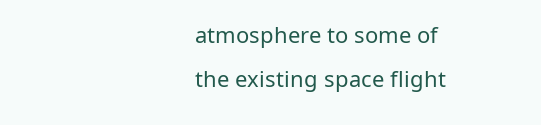atmosphere to some of the existing space flight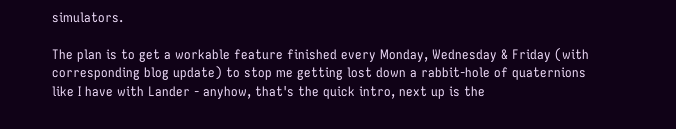simulators.

The plan is to get a workable feature finished every Monday, Wednesday & Friday (with corresponding blog update) to stop me getting lost down a rabbit-hole of quaternions like I have with Lander - anyhow, that's the quick intro, next up is the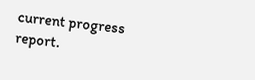current progress report.